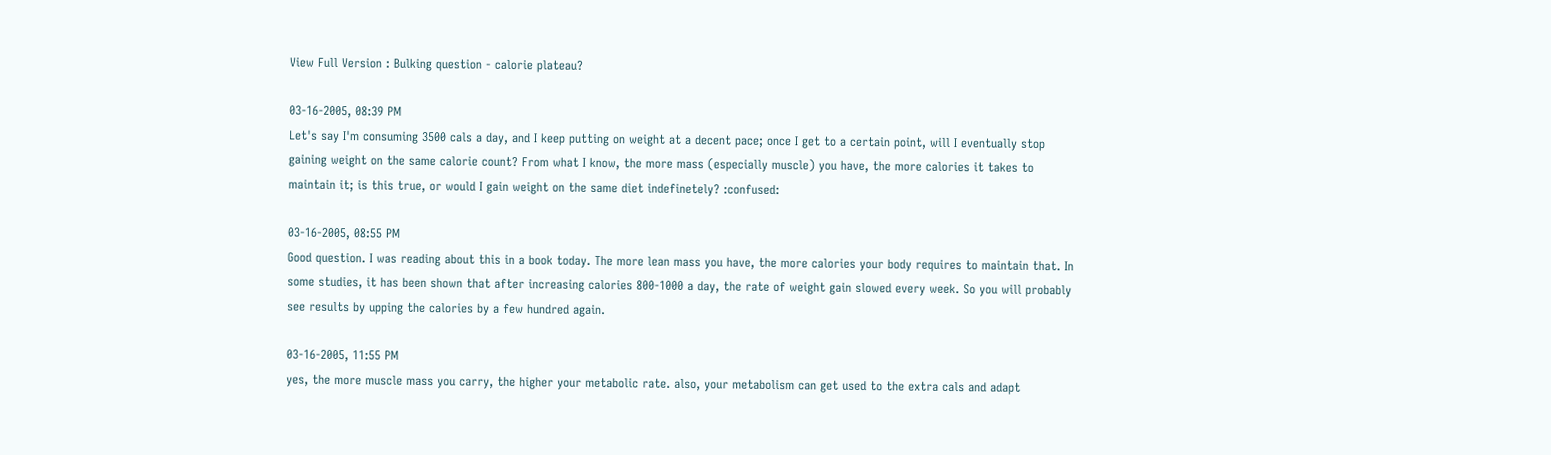View Full Version : Bulking question - calorie plateau?

03-16-2005, 08:39 PM
Let's say I'm consuming 3500 cals a day, and I keep putting on weight at a decent pace; once I get to a certain point, will I eventually stop gaining weight on the same calorie count? From what I know, the more mass (especially muscle) you have, the more calories it takes to maintain it; is this true, or would I gain weight on the same diet indefinetely? :confused:

03-16-2005, 08:55 PM
Good question. I was reading about this in a book today. The more lean mass you have, the more calories your body requires to maintain that. In some studies, it has been shown that after increasing calories 800-1000 a day, the rate of weight gain slowed every week. So you will probably see results by upping the calories by a few hundred again.

03-16-2005, 11:55 PM
yes, the more muscle mass you carry, the higher your metabolic rate. also, your metabolism can get used to the extra cals and adapt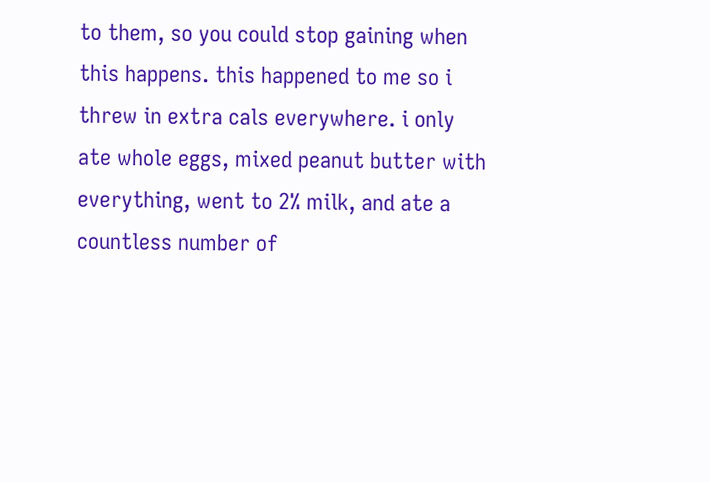to them, so you could stop gaining when this happens. this happened to me so i threw in extra cals everywhere. i only ate whole eggs, mixed peanut butter with everything, went to 2% milk, and ate a countless number of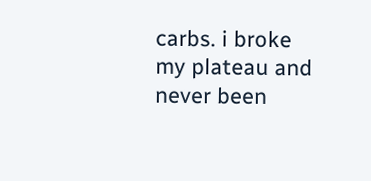carbs. i broke my plateau and never been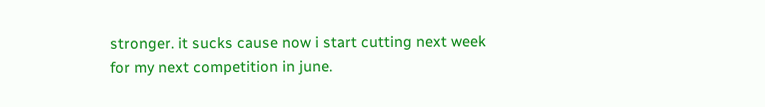stronger. it sucks cause now i start cutting next week for my next competition in june.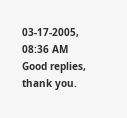03-17-2005, 08:36 AM
Good replies, thank you.